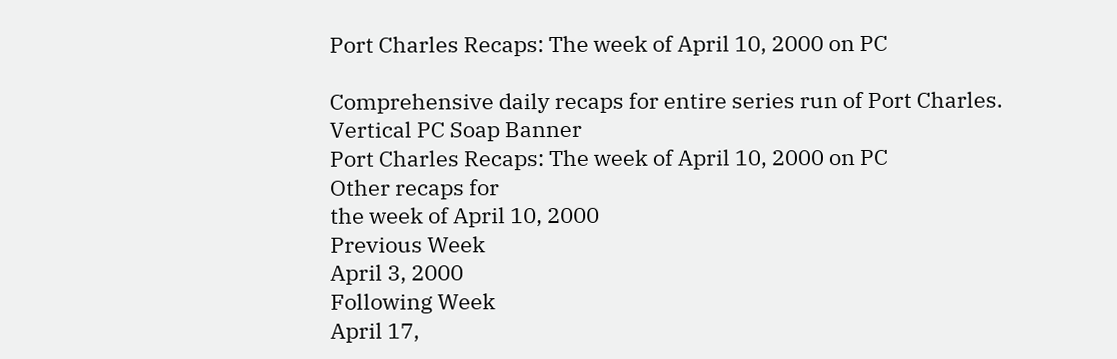Port Charles Recaps: The week of April 10, 2000 on PC

Comprehensive daily recaps for entire series run of Port Charles.
Vertical PC Soap Banner
Port Charles Recaps: The week of April 10, 2000 on PC
Other recaps for
the week of April 10, 2000
Previous Week
April 3, 2000
Following Week
April 17,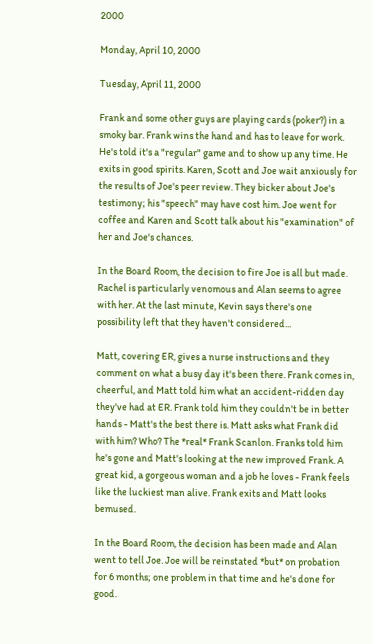2000

Monday, April 10, 2000

Tuesday, April 11, 2000

Frank and some other guys are playing cards (poker?) in a smoky bar. Frank wins the hand and has to leave for work. He's told it's a "regular" game and to show up any time. He exits in good spirits. Karen, Scott and Joe wait anxiously for the results of Joe's peer review. They bicker about Joe's testimony; his "speech" may have cost him. Joe went for coffee and Karen and Scott talk about his "examination" of her and Joe's chances.

In the Board Room, the decision to fire Joe is all but made. Rachel is particularly venomous and Alan seems to agree with her. At the last minute, Kevin says there's one possibility left that they haven't considered...

Matt, covering ER, gives a nurse instructions and they comment on what a busy day it's been there. Frank comes in, cheerful, and Matt told him what an accident-ridden day they've had at ER. Frank told him they couldn't be in better hands - Matt's the best there is. Matt asks what Frank did with him? Who? The *real* Frank Scanlon. Franks told him he's gone and Matt's looking at the new improved Frank. A great kid, a gorgeous woman and a job he loves - Frank feels like the luckiest man alive. Frank exits and Matt looks bemused.

In the Board Room, the decision has been made and Alan went to tell Joe. Joe will be reinstated *but* on probation for 6 months; one problem in that time and he's done for good.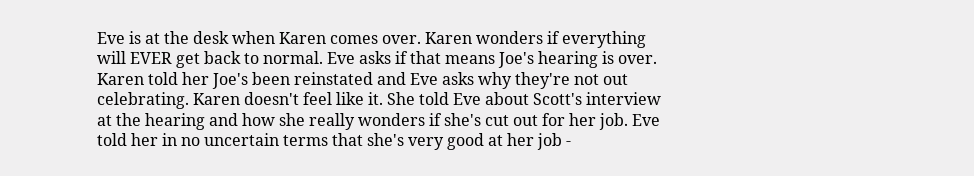Eve is at the desk when Karen comes over. Karen wonders if everything will EVER get back to normal. Eve asks if that means Joe's hearing is over. Karen told her Joe's been reinstated and Eve asks why they're not out celebrating. Karen doesn't feel like it. She told Eve about Scott's interview at the hearing and how she really wonders if she's cut out for her job. Eve told her in no uncertain terms that she's very good at her job -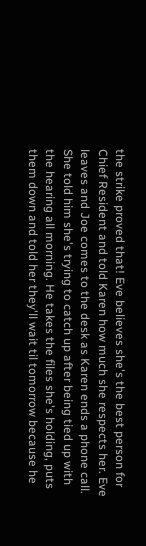the strike proved that! Eve believes she's the best person for Chief Resident and told Karen how much she respects her. Eve leaves and Joe comes to the desk as Karen ends a phone call. She told him she's trying to catch up after being tied up with the hearing all morning. He takes the files she's holding, puts them down and told her they'll wait til tomorrow because he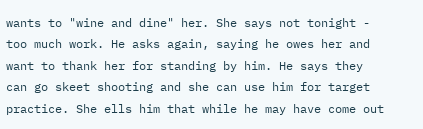wants to "wine and dine" her. She says not tonight - too much work. He asks again, saying he owes her and want to thank her for standing by him. He says they can go skeet shooting and she can use him for target practice. She ells him that while he may have come out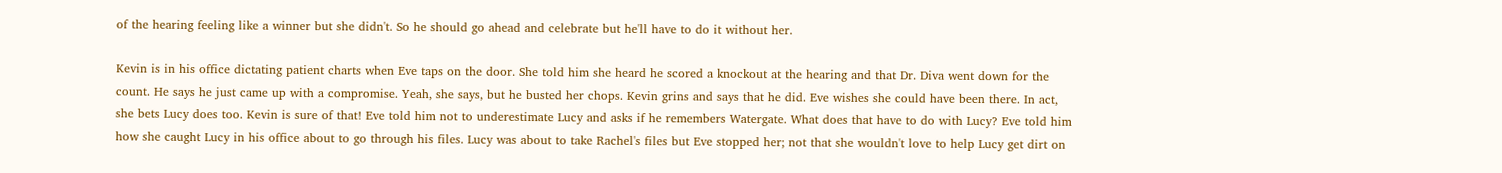of the hearing feeling like a winner but she didn't. So he should go ahead and celebrate but he'll have to do it without her.

Kevin is in his office dictating patient charts when Eve taps on the door. She told him she heard he scored a knockout at the hearing and that Dr. Diva went down for the count. He says he just came up with a compromise. Yeah, she says, but he busted her chops. Kevin grins and says that he did. Eve wishes she could have been there. In act, she bets Lucy does too. Kevin is sure of that! Eve told him not to underestimate Lucy and asks if he remembers Watergate. What does that have to do with Lucy? Eve told him how she caught Lucy in his office about to go through his files. Lucy was about to take Rachel's files but Eve stopped her; not that she wouldn't love to help Lucy get dirt on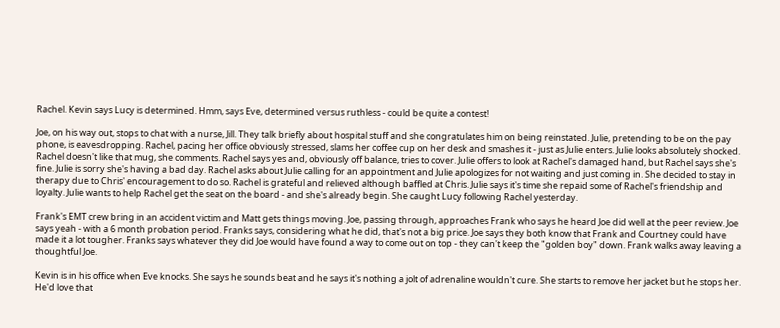Rachel. Kevin says Lucy is determined. Hmm, says Eve, determined versus ruthless - could be quite a contest!

Joe, on his way out, stops to chat with a nurse, Jill. They talk briefly about hospital stuff and she congratulates him on being reinstated. Julie, pretending to be on the pay phone, is eavesdropping. Rachel, pacing her office obviously stressed, slams her coffee cup on her desk and smashes it - just as Julie enters. Julie looks absolutely shocked. Rachel doesn't like that mug, she comments. Rachel says yes and, obviously off balance, tries to cover. Julie offers to look at Rachel's damaged hand, but Rachel says she's fine. Julie is sorry she's having a bad day. Rachel asks about Julie calling for an appointment and Julie apologizes for not waiting and just coming in. She decided to stay in therapy due to Chris' encouragement to do so. Rachel is grateful and relieved although baffled at Chris. Julie says it's time she repaid some of Rachel's friendship and loyalty. Julie wants to help Rachel get the seat on the board - and she's already begin. She caught Lucy following Rachel yesterday.

Frank's EMT crew bring in an accident victim and Matt gets things moving. Joe, passing through, approaches Frank who says he heard Joe did well at the peer review. Joe says yeah - with a 6 month probation period. Franks says, considering what he did, that's not a big price. Joe says they both know that Frank and Courtney could have made it a lot tougher. Franks says whatever they did Joe would have found a way to come out on top - they can't keep the "golden boy" down. Frank walks away leaving a thoughtful Joe.

Kevin is in his office when Eve knocks. She says he sounds beat and he says it's nothing a jolt of adrenaline wouldn't cure. She starts to remove her jacket but he stops her. He'd love that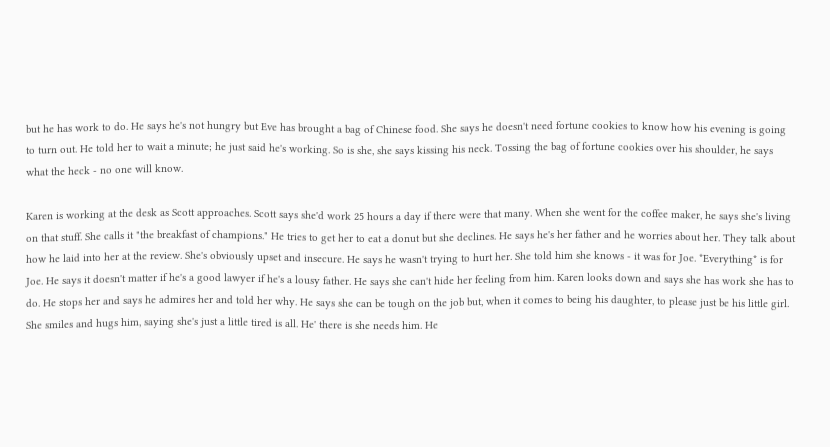but he has work to do. He says he's not hungry but Eve has brought a bag of Chinese food. She says he doesn't need fortune cookies to know how his evening is going to turn out. He told her to wait a minute; he just said he's working. So is she, she says kissing his neck. Tossing the bag of fortune cookies over his shoulder, he says what the heck - no one will know.

Karen is working at the desk as Scott approaches. Scott says she'd work 25 hours a day if there were that many. When she went for the coffee maker, he says she's living on that stuff. She calls it "the breakfast of champions." He tries to get her to eat a donut but she declines. He says he's her father and he worries about her. They talk about how he laid into her at the review. She's obviously upset and insecure. He says he wasn't trying to hurt her. She told him she knows - it was for Joe. *Everything* is for Joe. He says it doesn't matter if he's a good lawyer if he's a lousy father. He says she can't hide her feeling from him. Karen looks down and says she has work she has to do. He stops her and says he admires her and told her why. He says she can be tough on the job but, when it comes to being his daughter, to please just be his little girl. She smiles and hugs him, saying she's just a little tired is all. He' there is she needs him. He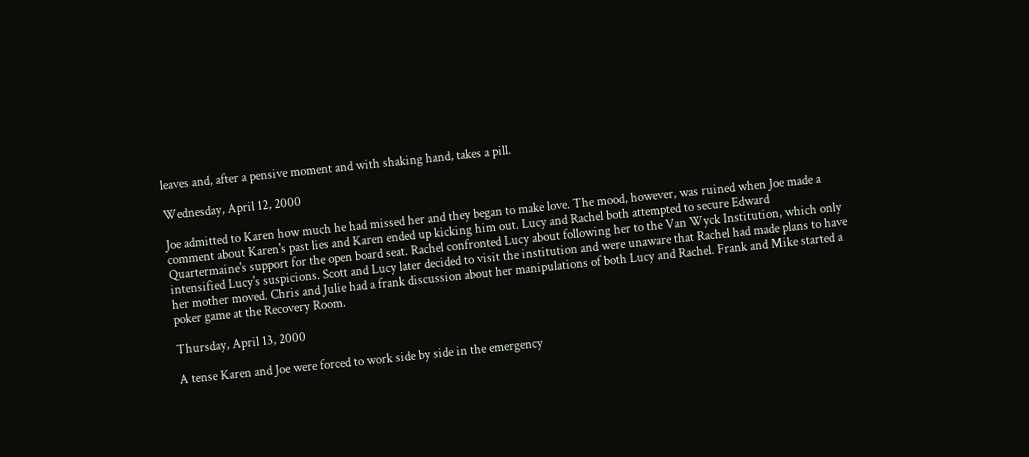leaves and, after a pensive moment and with shaking hand, takes a pill.

Wednesday, April 12, 2000

Joe admitted to Karen how much he had missed her and they began to make love. The mood, however, was ruined when Joe made a comment about Karen's past lies and Karen ended up kicking him out. Lucy and Rachel both attempted to secure Edward Quartermaine's support for the open board seat. Rachel confronted Lucy about following her to the Van Wyck Institution, which only intensified Lucy's suspicions. Scott and Lucy later decided to visit the institution and were unaware that Rachel had made plans to have her mother moved. Chris and Julie had a frank discussion about her manipulations of both Lucy and Rachel. Frank and Mike started a poker game at the Recovery Room.

Thursday, April 13, 2000

A tense Karen and Joe were forced to work side by side in the emergency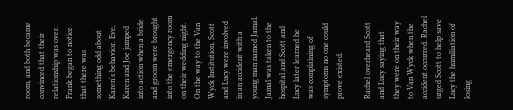room, and both became convinced that their relationship was over. Frank began to notice that there was something odd about Karen's behavior. Eve, Karen and Joe jumped into action when a bride and groom were brought into the emergency room on their wedding night. On the way to the Van Wyck Institution, Scott and Lucy were involved in an accident with a young man named Jamal. Jamal was taken to the hospital and Scott and Lucy later learned he was complaining of symptoms no one could prove existed.

Rachel overheard Scott and Lucy saying that they were on their way to Van Wyck when the accident occurred. Rachel urged Scott to help save Lucy the humiliation of losing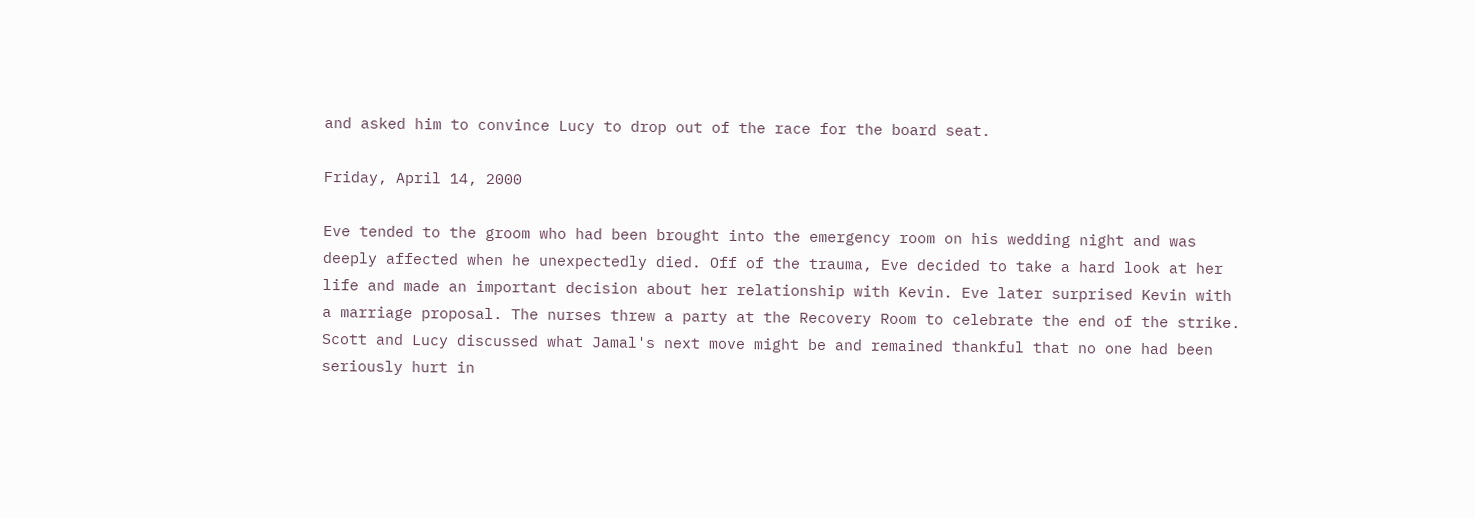and asked him to convince Lucy to drop out of the race for the board seat.

Friday, April 14, 2000

Eve tended to the groom who had been brought into the emergency room on his wedding night and was deeply affected when he unexpectedly died. Off of the trauma, Eve decided to take a hard look at her life and made an important decision about her relationship with Kevin. Eve later surprised Kevin with a marriage proposal. The nurses threw a party at the Recovery Room to celebrate the end of the strike. Scott and Lucy discussed what Jamal's next move might be and remained thankful that no one had been seriously hurt in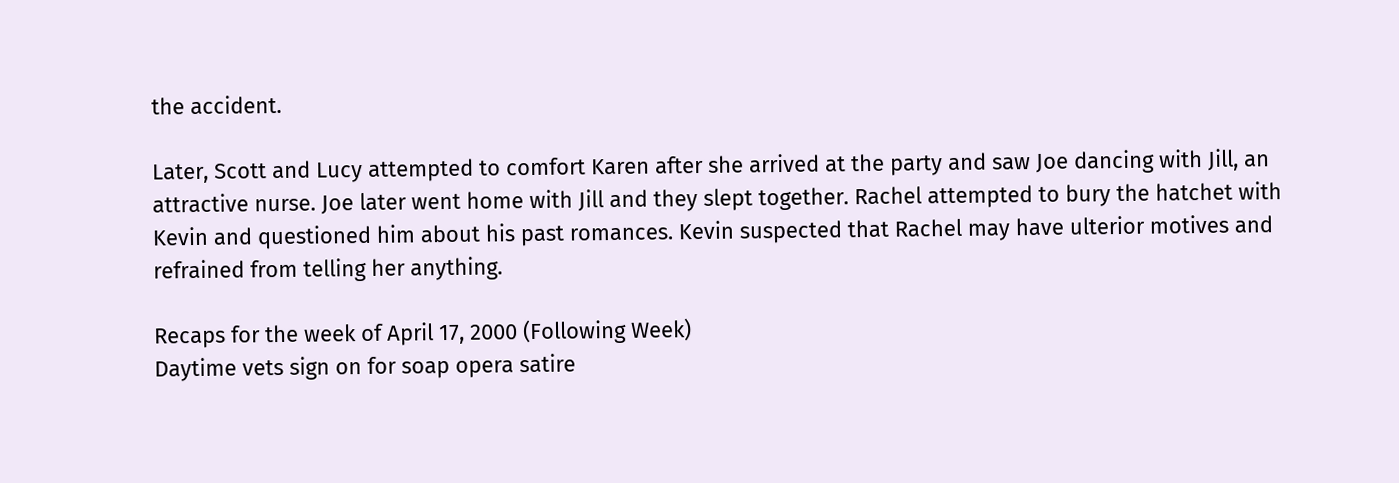the accident.

Later, Scott and Lucy attempted to comfort Karen after she arrived at the party and saw Joe dancing with Jill, an attractive nurse. Joe later went home with Jill and they slept together. Rachel attempted to bury the hatchet with Kevin and questioned him about his past romances. Kevin suspected that Rachel may have ulterior motives and refrained from telling her anything.

Recaps for the week of April 17, 2000 (Following Week)
Daytime vets sign on for soap opera satire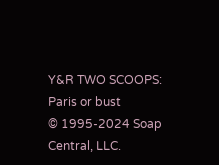Y&R TWO SCOOPS: Paris or bust
© 1995-2024 Soap Central, LLC.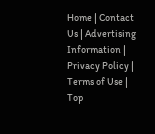Home | Contact Us | Advertising Information | Privacy Policy | Terms of Use | Top